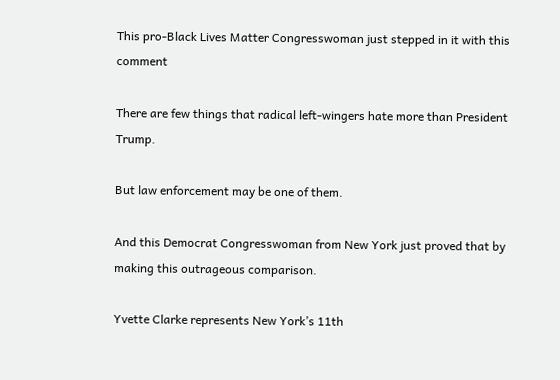This pro-Black Lives Matter Congresswoman just stepped in it with this comment

There are few things that radical left-wingers hate more than President Trump.

But law enforcement may be one of them.

And this Democrat Congresswoman from New York just proved that by making this outrageous comparison.

Yvette Clarke represents New York’s 11th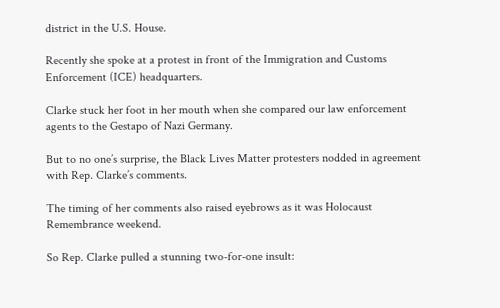district in the U.S. House.

Recently she spoke at a protest in front of the Immigration and Customs Enforcement (ICE) headquarters.

Clarke stuck her foot in her mouth when she compared our law enforcement agents to the Gestapo of Nazi Germany.

But to no one’s surprise, the Black Lives Matter protesters nodded in agreement with Rep. Clarke’s comments.

The timing of her comments also raised eyebrows as it was Holocaust Remembrance weekend.

So Rep. Clarke pulled a stunning two-for-one insult: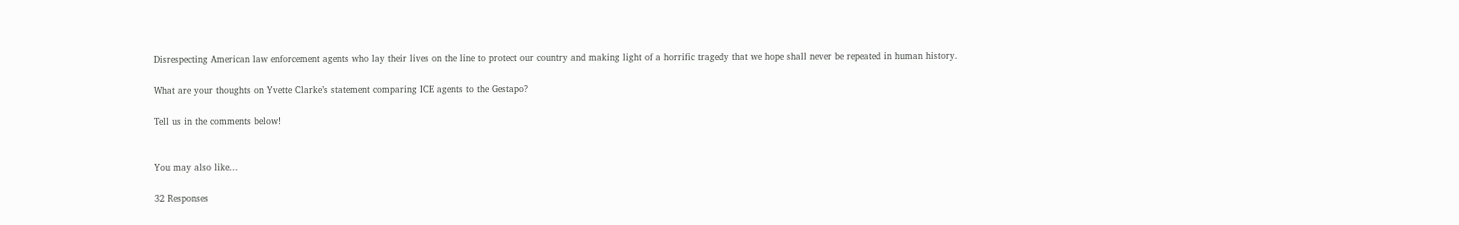Disrespecting American law enforcement agents who lay their lives on the line to protect our country and making light of a horrific tragedy that we hope shall never be repeated in human history.

What are your thoughts on Yvette Clarke’s statement comparing ICE agents to the Gestapo?

Tell us in the comments below!


You may also like...

32 Responses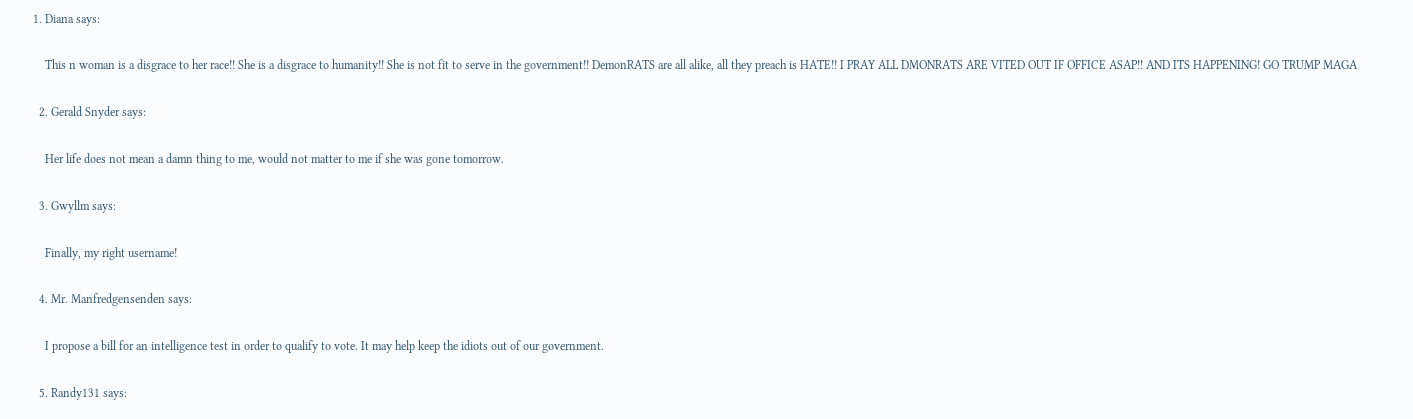1. Diana says:

    This n woman is a disgrace to her race!! She is a disgrace to humanity!! She is not fit to serve in the government!! DemonRATS are all alike, all they preach is HATE!! I PRAY ALL DMONRATS ARE VITED OUT IF OFFICE ASAP!! AND ITS HAPPENING! GO TRUMP MAGA

  2. Gerald Snyder says:

    Her life does not mean a damn thing to me, would not matter to me if she was gone tomorrow.

  3. Gwyllm says:

    Finally, my right username!

  4. Mr. Manfredgensenden says:

    I propose a bill for an intelligence test in order to qualify to vote. It may help keep the idiots out of our government.

  5. Randy131 says: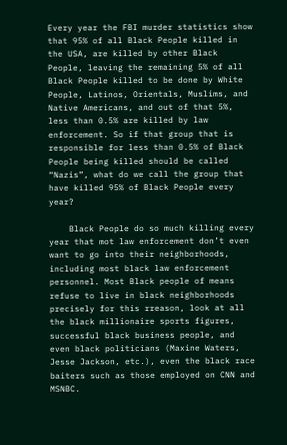Every year the FBI murder statistics show that 95% of all Black People killed in the USA, are killed by other Black People, leaving the remaining 5% of all Black People killed to be done by White People, Latinos, Orientals, Muslims, and Native Americans, and out of that 5%, less than 0.5% are killed by law enforcement. So if that group that is responsible for less than 0.5% of Black People being killed should be called “Nazis”, what do we call the group that have killed 95% of Black People every year?

    Black People do so much killing every year that mot law enforcement don’t even want to go into their neighborhoods, including most black law enforcement personnel. Most Black people of means refuse to live in black neighborhoods precisely for this rreason, look at all the black millionaire sports figures, successful black business people, and even black politicians (Maxine Waters, Jesse Jackson, etc.), even the black race baiters such as those employed on CNN and MSNBC.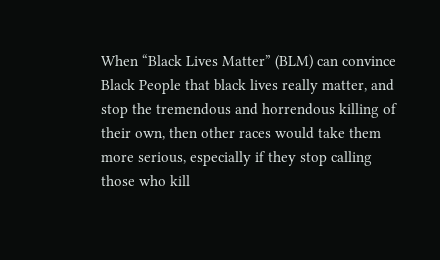When “Black Lives Matter” (BLM) can convince Black People that black lives really matter, and stop the tremendous and horrendous killing of their own, then other races would take them more serious, especially if they stop calling those who kill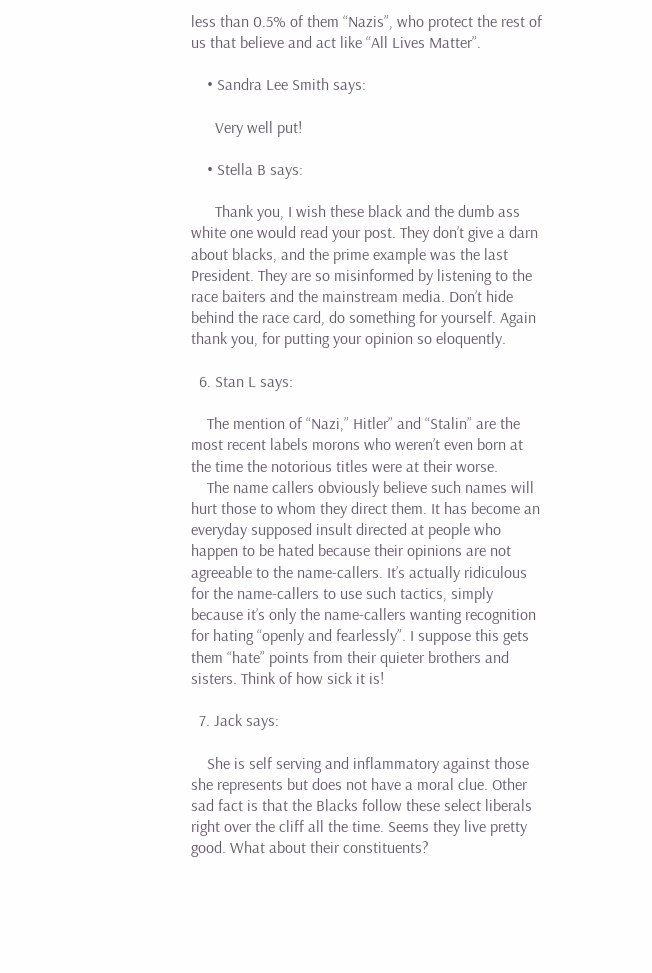less than 0.5% of them “Nazis”, who protect the rest of us that believe and act like “All Lives Matter”.

    • Sandra Lee Smith says:

      Very well put!

    • Stella B says:

      Thank you, I wish these black and the dumb ass white one would read your post. They don’t give a darn about blacks, and the prime example was the last President. They are so misinformed by listening to the race baiters and the mainstream media. Don’t hide behind the race card, do something for yourself. Again thank you, for putting your opinion so eloquently.

  6. Stan L says:

    The mention of “Nazi,” Hitler” and “Stalin” are the most recent labels morons who weren’t even born at the time the notorious titles were at their worse.
    The name callers obviously believe such names will hurt those to whom they direct them. It has become an everyday supposed insult directed at people who happen to be hated because their opinions are not agreeable to the name-callers. It’s actually ridiculous for the name-callers to use such tactics, simply because it’s only the name-callers wanting recognition for hating “openly and fearlessly”. I suppose this gets them “hate” points from their quieter brothers and sisters. Think of how sick it is!

  7. Jack says:

    She is self serving and inflammatory against those she represents but does not have a moral clue. Other sad fact is that the Blacks follow these select liberals right over the cliff all the time. Seems they live pretty good. What about their constituents?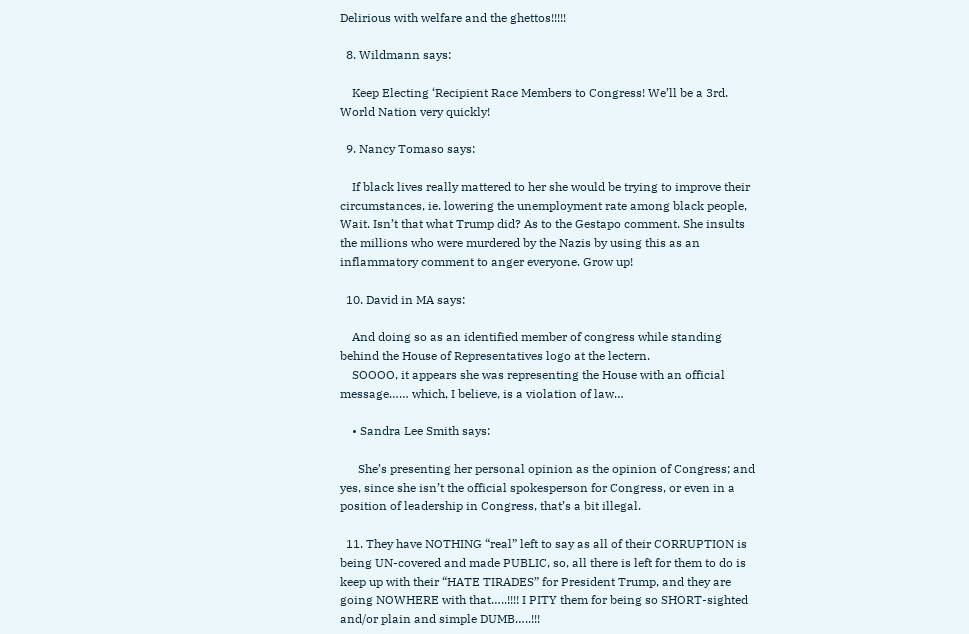Delirious with welfare and the ghettos!!!!!

  8. Wildmann says:

    Keep Electing ‘Recipient Race Members to Congress! We’ll be a 3rd. World Nation very quickly!

  9. Nancy Tomaso says:

    If black lives really mattered to her she would be trying to improve their circumstances, ie. lowering the unemployment rate among black people, Wait. Isn’t that what Trump did? As to the Gestapo comment. She insults the millions who were murdered by the Nazis by using this as an inflammatory comment to anger everyone. Grow up!

  10. David in MA says:

    And doing so as an identified member of congress while standing behind the House of Representatives logo at the lectern.
    SOOOO, it appears she was representing the House with an official message…… which, I believe, is a violation of law…

    • Sandra Lee Smith says:

      She’s presenting her personal opinion as the opinion of Congress; and yes, since she isn’t the official spokesperson for Congress, or even in a position of leadership in Congress, that’s a bit illegal.

  11. They have NOTHING “real” left to say as all of their CORRUPTION is being UN-covered and made PUBLIC, so, all there is left for them to do is keep up with their “HATE TIRADES” for President Trump, and they are going NOWHERE with that…..!!!! I PITY them for being so SHORT-sighted and/or plain and simple DUMB…..!!!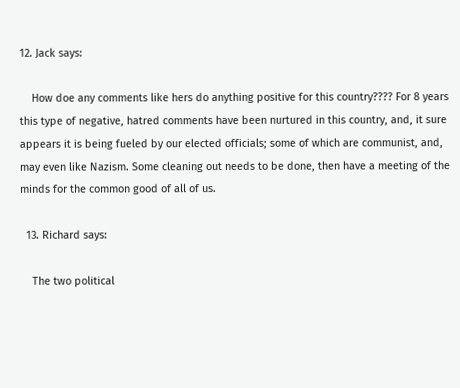12. Jack says:

    How doe any comments like hers do anything positive for this country???? For 8 years this type of negative, hatred comments have been nurtured in this country, and, it sure appears it is being fueled by our elected officials; some of which are communist, and, may even like Nazism. Some cleaning out needs to be done, then have a meeting of the minds for the common good of all of us.

  13. Richard says:

    The two political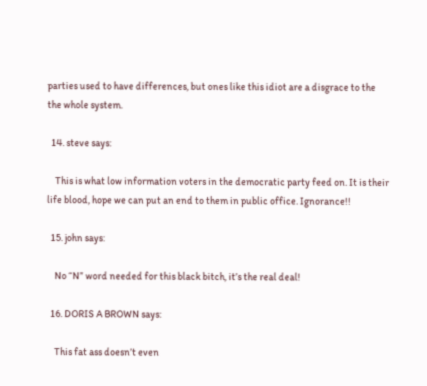parties used to have differences, but ones like this idiot are a disgrace to the the whole system.

  14. steve says:

    This is what low information voters in the democratic party feed on. It is their life blood, hope we can put an end to them in public office. Ignorance!!

  15. john says:

    No “N” word needed for this black bitch, it’s the real deal!

  16. DORIS A BROWN says:

    This fat ass doesn’t even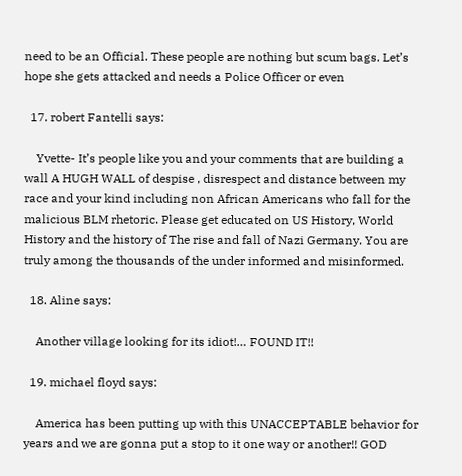need to be an Official. These people are nothing but scum bags. Let’s hope she gets attacked and needs a Police Officer or even

  17. robert Fantelli says:

    Yvette- It’s people like you and your comments that are building a wall A HUGH WALL of despise , disrespect and distance between my race and your kind including non African Americans who fall for the malicious BLM rhetoric. Please get educated on US History, World History and the history of The rise and fall of Nazi Germany. You are truly among the thousands of the under informed and misinformed.

  18. Aline says:

    Another village looking for its idiot!… FOUND IT!!

  19. michael floyd says:

    America has been putting up with this UNACCEPTABLE behavior for years and we are gonna put a stop to it one way or another!! GOD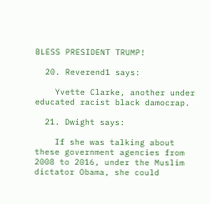BLESS PRESIDENT TRUMP!

  20. Reverend1 says:

    Yvette Clarke, another under educated racist black damocrap.

  21. Dwight says:

    If she was talking about these government agencies from 2008 to 2016, under the Muslim dictator Obama, she could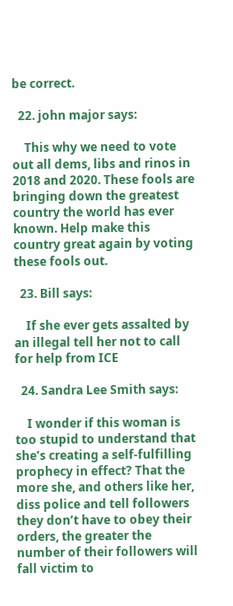be correct.

  22. john major says:

    This why we need to vote out all dems, libs and rinos in 2018 and 2020. These fools are bringing down the greatest country the world has ever known. Help make this country great again by voting these fools out.

  23. Bill says:

    If she ever gets assalted by an illegal tell her not to call for help from ICE

  24. Sandra Lee Smith says:

    I wonder if this woman is too stupid to understand that she’s creating a self-fulfilling prophecy in effect? That the more she, and others like her, diss police and tell followers they don’t have to obey their orders, the greater the number of their followers will fall victim to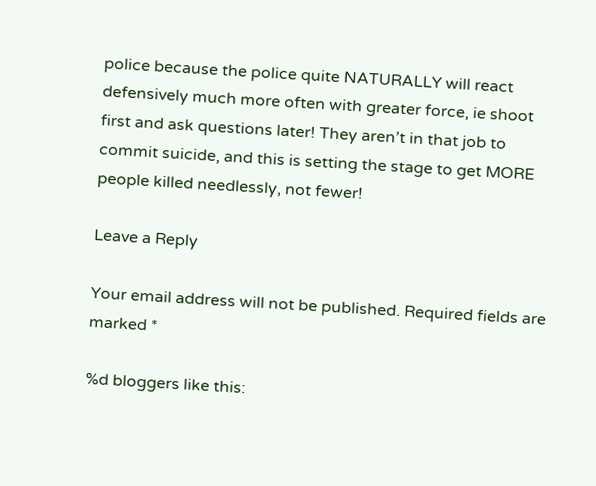police because the police quite NATURALLY will react defensively much more often with greater force, ie shoot first and ask questions later! They aren’t in that job to commit suicide, and this is setting the stage to get MORE people killed needlessly, not fewer!

Leave a Reply

Your email address will not be published. Required fields are marked *

%d bloggers like this: